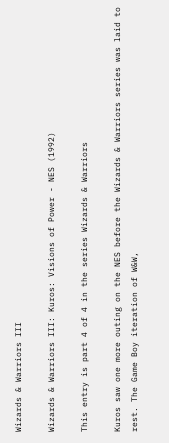Wizards & Warriors III

Wizards & Warriors III: Kuros: Visions of Power - NES (1992)

This entry is part 4 of 4 in the series Wizards & Warriors

Kuros saw one more outing on the NES before the Wizards & Warriors series was laid to rest. The Game Boy iteration of W&W,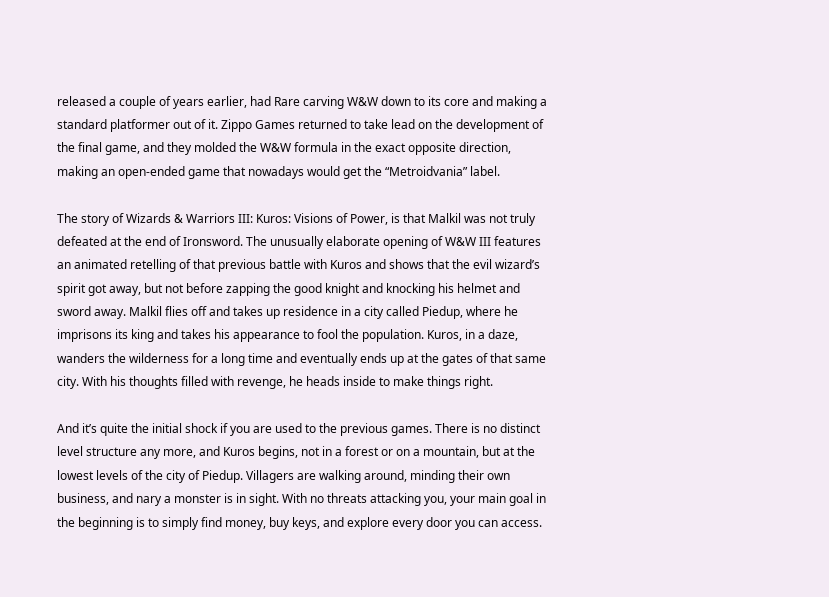released a couple of years earlier, had Rare carving W&W down to its core and making a standard platformer out of it. Zippo Games returned to take lead on the development of the final game, and they molded the W&W formula in the exact opposite direction, making an open-ended game that nowadays would get the “Metroidvania” label.

The story of Wizards & Warriors III: Kuros: Visions of Power, is that Malkil was not truly defeated at the end of Ironsword. The unusually elaborate opening of W&W III features an animated retelling of that previous battle with Kuros and shows that the evil wizard’s spirit got away, but not before zapping the good knight and knocking his helmet and sword away. Malkil flies off and takes up residence in a city called Piedup, where he imprisons its king and takes his appearance to fool the population. Kuros, in a daze, wanders the wilderness for a long time and eventually ends up at the gates of that same city. With his thoughts filled with revenge, he heads inside to make things right.

And it’s quite the initial shock if you are used to the previous games. There is no distinct level structure any more, and Kuros begins, not in a forest or on a mountain, but at the lowest levels of the city of Piedup. Villagers are walking around, minding their own business, and nary a monster is in sight. With no threats attacking you, your main goal in the beginning is to simply find money, buy keys, and explore every door you can access.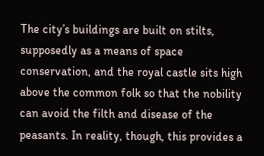The city’s buildings are built on stilts, supposedly as a means of space conservation, and the royal castle sits high above the common folk so that the nobility can avoid the filth and disease of the peasants. In reality, though, this provides a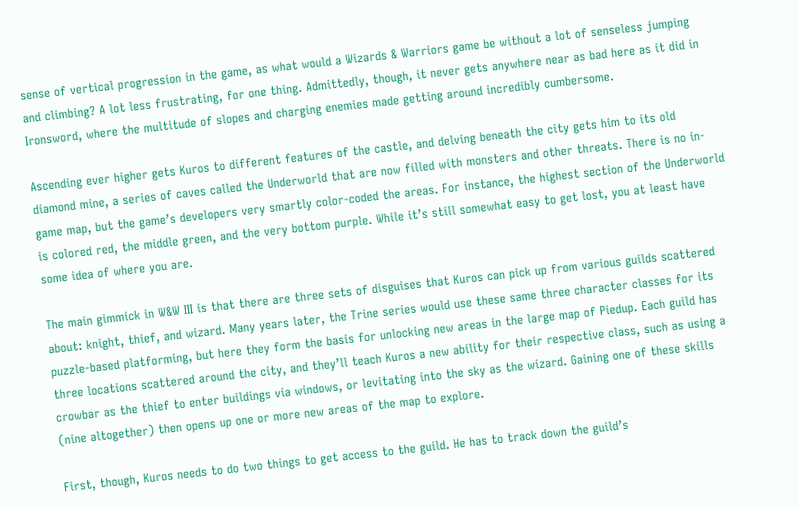sense of vertical progression in the game, as what would a Wizards & Warriors game be without a lot of senseless jumping and climbing? A lot less frustrating, for one thing. Admittedly, though, it never gets anywhere near as bad here as it did in Ironsword, where the multitude of slopes and charging enemies made getting around incredibly cumbersome.

Ascending ever higher gets Kuros to different features of the castle, and delving beneath the city gets him to its old diamond mine, a series of caves called the Underworld that are now filled with monsters and other threats. There is no in-game map, but the game’s developers very smartly color-coded the areas. For instance, the highest section of the Underworld is colored red, the middle green, and the very bottom purple. While it’s still somewhat easy to get lost, you at least have some idea of where you are.

The main gimmick in W&W III is that there are three sets of disguises that Kuros can pick up from various guilds scattered about: knight, thief, and wizard. Many years later, the Trine series would use these same three character classes for its puzzle-based platforming, but here they form the basis for unlocking new areas in the large map of Piedup. Each guild has three locations scattered around the city, and they’ll teach Kuros a new ability for their respective class, such as using a crowbar as the thief to enter buildings via windows, or levitating into the sky as the wizard. Gaining one of these skills (nine altogether) then opens up one or more new areas of the map to explore.

First, though, Kuros needs to do two things to get access to the guild. He has to track down the guild’s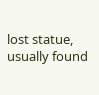lost statue, usually found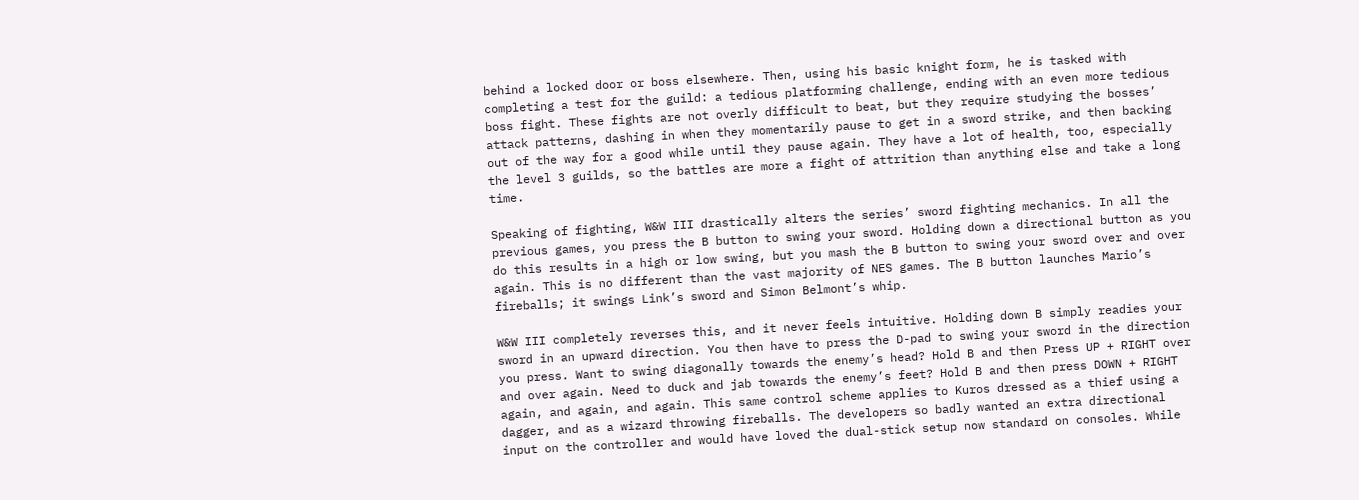behind a locked door or boss elsewhere. Then, using his basic knight form, he is tasked with completing a test for the guild: a tedious platforming challenge, ending with an even more tedious boss fight. These fights are not overly difficult to beat, but they require studying the bosses’ attack patterns, dashing in when they momentarily pause to get in a sword strike, and then backing out of the way for a good while until they pause again. They have a lot of health, too, especially the level 3 guilds, so the battles are more a fight of attrition than anything else and take a long time.

Speaking of fighting, W&W III drastically alters the series’ sword fighting mechanics. In all the previous games, you press the B button to swing your sword. Holding down a directional button as you do this results in a high or low swing, but you mash the B button to swing your sword over and over again. This is no different than the vast majority of NES games. The B button launches Mario’s fireballs; it swings Link’s sword and Simon Belmont’s whip.

W&W III completely reverses this, and it never feels intuitive. Holding down B simply readies your sword in an upward direction. You then have to press the D-pad to swing your sword in the direction you press. Want to swing diagonally towards the enemy’s head? Hold B and then Press UP + RIGHT over and over again. Need to duck and jab towards the enemy’s feet? Hold B and then press DOWN + RIGHT again, and again, and again. This same control scheme applies to Kuros dressed as a thief using a dagger, and as a wizard throwing fireballs. The developers so badly wanted an extra directional input on the controller and would have loved the dual-stick setup now standard on consoles. While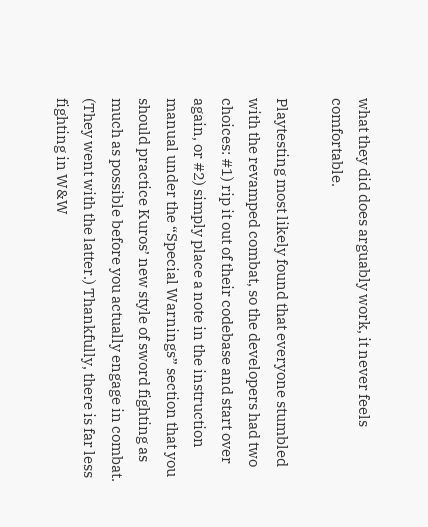what they did does arguably work, it never feels comfortable.

Playtesting most likely found that everyone stumbled with the revamped combat, so the developers had two choices: #1) rip it out of their codebase and start over again, or #2) simply place a note in the instruction manual under the “Special Warnings” section that you should practice Kuros’ new style of sword fighting as much as possible before you actually engage in combat. (They went with the latter.) Thankfully, there is far less fighting in W&W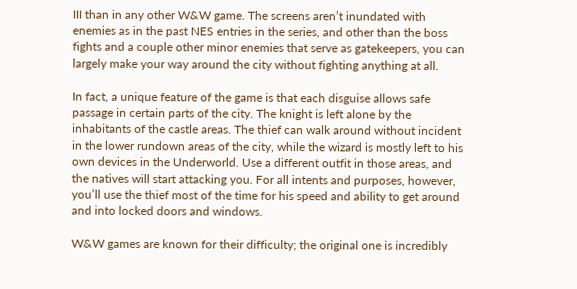III than in any other W&W game. The screens aren’t inundated with enemies as in the past NES entries in the series, and other than the boss fights and a couple other minor enemies that serve as gatekeepers, you can largely make your way around the city without fighting anything at all.

In fact, a unique feature of the game is that each disguise allows safe passage in certain parts of the city. The knight is left alone by the inhabitants of the castle areas. The thief can walk around without incident in the lower rundown areas of the city, while the wizard is mostly left to his own devices in the Underworld. Use a different outfit in those areas, and the natives will start attacking you. For all intents and purposes, however, you’ll use the thief most of the time for his speed and ability to get around and into locked doors and windows.

W&W games are known for their difficulty; the original one is incredibly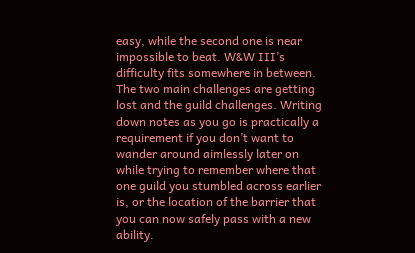easy, while the second one is near impossible to beat. W&W III’s difficulty fits somewhere in between. The two main challenges are getting lost and the guild challenges. Writing down notes as you go is practically a requirement if you don’t want to wander around aimlessly later on while trying to remember where that one guild you stumbled across earlier is, or the location of the barrier that you can now safely pass with a new ability.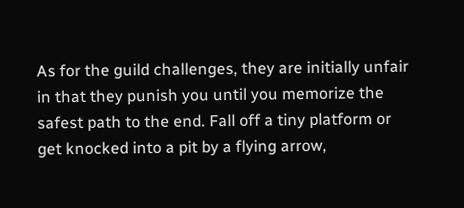As for the guild challenges, they are initially unfair in that they punish you until you memorize the safest path to the end. Fall off a tiny platform or get knocked into a pit by a flying arrow,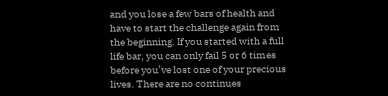and you lose a few bars of health and have to start the challenge again from the beginning. If you started with a full life bar, you can only fail 5 or 6 times before you’ve lost one of your precious lives. There are no continues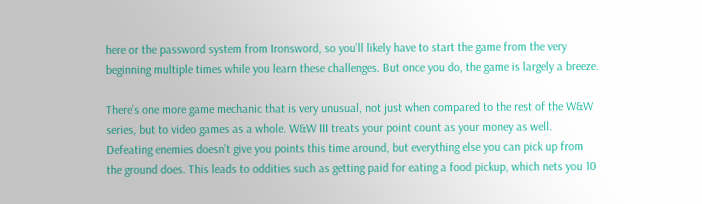here or the password system from Ironsword, so you’ll likely have to start the game from the very beginning multiple times while you learn these challenges. But once you do, the game is largely a breeze.

There’s one more game mechanic that is very unusual, not just when compared to the rest of the W&W series, but to video games as a whole. W&W III treats your point count as your money as well. Defeating enemies doesn’t give you points this time around, but everything else you can pick up from the ground does. This leads to oddities such as getting paid for eating a food pickup, which nets you 10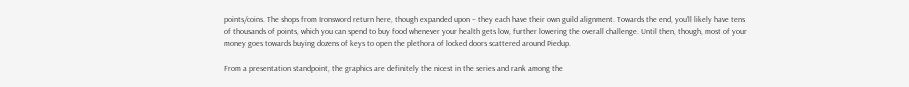points/coins. The shops from Ironsword return here, though expanded upon – they each have their own guild alignment. Towards the end, you’ll likely have tens of thousands of points, which you can spend to buy food whenever your health gets low, further lowering the overall challenge. Until then, though, most of your money goes towards buying dozens of keys to open the plethora of locked doors scattered around Piedup.

From a presentation standpoint, the graphics are definitely the nicest in the series and rank among the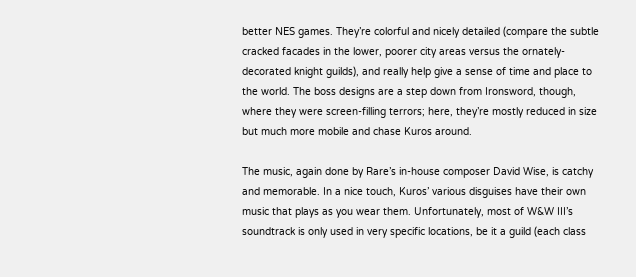better NES games. They’re colorful and nicely detailed (compare the subtle cracked facades in the lower, poorer city areas versus the ornately-decorated knight guilds), and really help give a sense of time and place to the world. The boss designs are a step down from Ironsword, though, where they were screen-filling terrors; here, they’re mostly reduced in size but much more mobile and chase Kuros around.

The music, again done by Rare’s in-house composer David Wise, is catchy and memorable. In a nice touch, Kuros’ various disguises have their own music that plays as you wear them. Unfortunately, most of W&W III’s soundtrack is only used in very specific locations, be it a guild (each class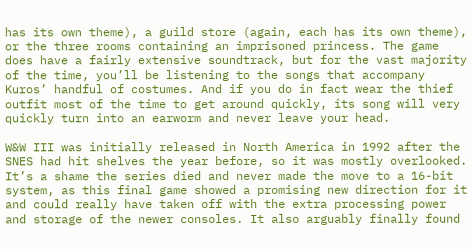has its own theme), a guild store (again, each has its own theme), or the three rooms containing an imprisoned princess. The game does have a fairly extensive soundtrack, but for the vast majority of the time, you’ll be listening to the songs that accompany Kuros’ handful of costumes. And if you do in fact wear the thief outfit most of the time to get around quickly, its song will very quickly turn into an earworm and never leave your head.

W&W III was initially released in North America in 1992 after the SNES had hit shelves the year before, so it was mostly overlooked. It’s a shame the series died and never made the move to a 16-bit system, as this final game showed a promising new direction for it and could really have taken off with the extra processing power and storage of the newer consoles. It also arguably finally found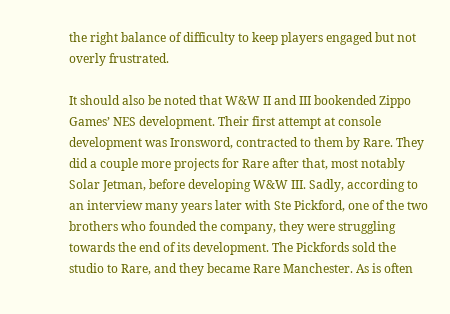the right balance of difficulty to keep players engaged but not overly frustrated.

It should also be noted that W&W II and III bookended Zippo Games’ NES development. Their first attempt at console development was Ironsword, contracted to them by Rare. They did a couple more projects for Rare after that, most notably Solar Jetman, before developing W&W III. Sadly, according to an interview many years later with Ste Pickford, one of the two brothers who founded the company, they were struggling towards the end of its development. The Pickfords sold the studio to Rare, and they became Rare Manchester. As is often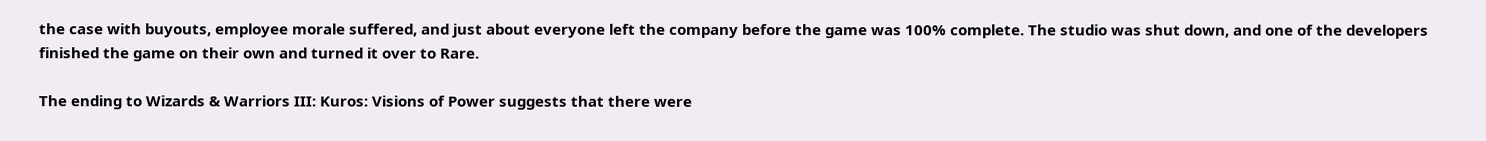the case with buyouts, employee morale suffered, and just about everyone left the company before the game was 100% complete. The studio was shut down, and one of the developers finished the game on their own and turned it over to Rare.

The ending to Wizards & Warriors III: Kuros: Visions of Power suggests that there were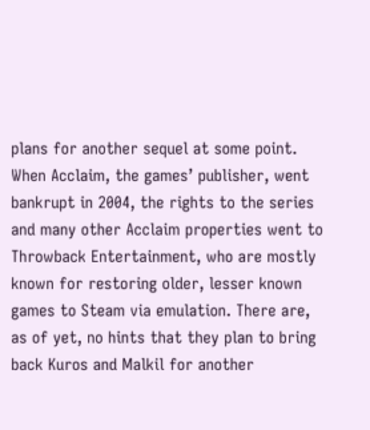plans for another sequel at some point. When Acclaim, the games’ publisher, went bankrupt in 2004, the rights to the series and many other Acclaim properties went to Throwback Entertainment, who are mostly known for restoring older, lesser known games to Steam via emulation. There are, as of yet, no hints that they plan to bring back Kuros and Malkil for another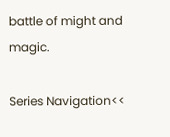battle of might and magic.

Series Navigation<<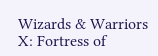Wizards & Warriors X: Fortress of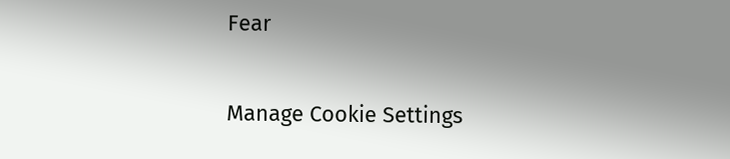Fear

Manage Cookie Settings